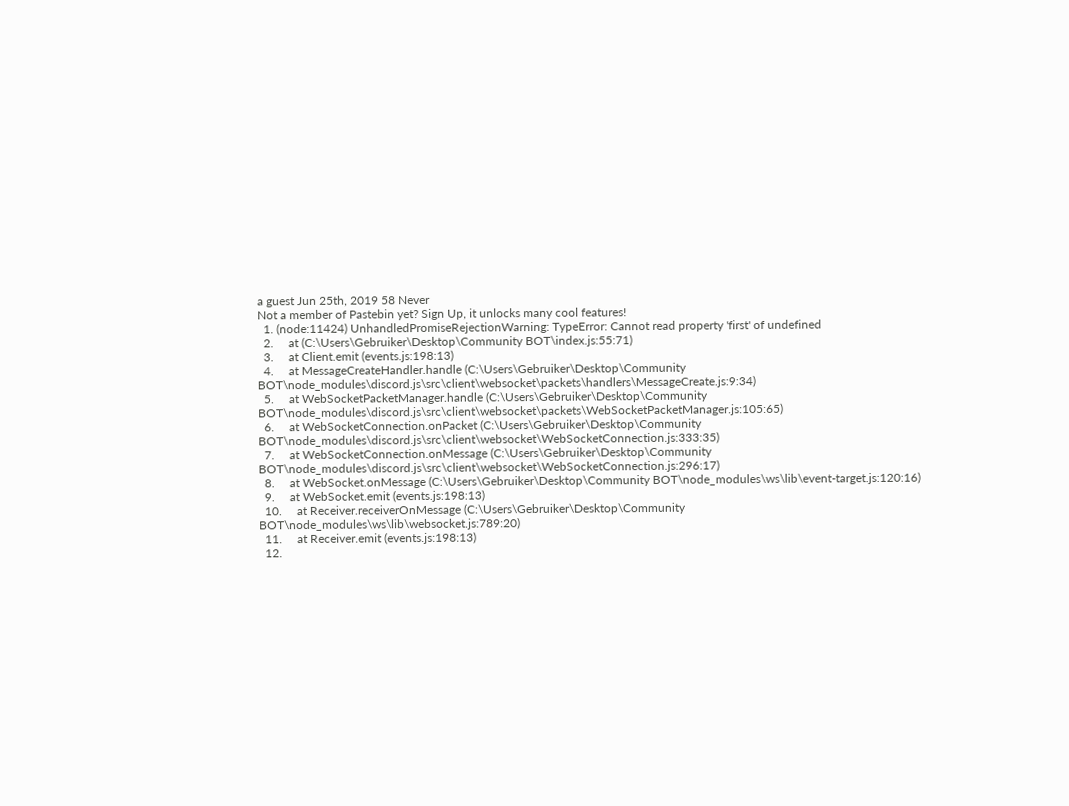a guest Jun 25th, 2019 58 Never
Not a member of Pastebin yet? Sign Up, it unlocks many cool features!
  1. (node:11424) UnhandledPromiseRejectionWarning: TypeError: Cannot read property 'first' of undefined
  2.     at (C:\Users\Gebruiker\Desktop\Community BOT\index.js:55:71)
  3.     at Client.emit (events.js:198:13)
  4.     at MessageCreateHandler.handle (C:\Users\Gebruiker\Desktop\Community BOT\node_modules\discord.js\src\client\websocket\packets\handlers\MessageCreate.js:9:34)
  5.     at WebSocketPacketManager.handle (C:\Users\Gebruiker\Desktop\Community BOT\node_modules\discord.js\src\client\websocket\packets\WebSocketPacketManager.js:105:65)
  6.     at WebSocketConnection.onPacket (C:\Users\Gebruiker\Desktop\Community BOT\node_modules\discord.js\src\client\websocket\WebSocketConnection.js:333:35)
  7.     at WebSocketConnection.onMessage (C:\Users\Gebruiker\Desktop\Community BOT\node_modules\discord.js\src\client\websocket\WebSocketConnection.js:296:17)
  8.     at WebSocket.onMessage (C:\Users\Gebruiker\Desktop\Community BOT\node_modules\ws\lib\event-target.js:120:16)
  9.     at WebSocket.emit (events.js:198:13)
  10.     at Receiver.receiverOnMessage (C:\Users\Gebruiker\Desktop\Community BOT\node_modules\ws\lib\websocket.js:789:20)
  11.     at Receiver.emit (events.js:198:13)
  12.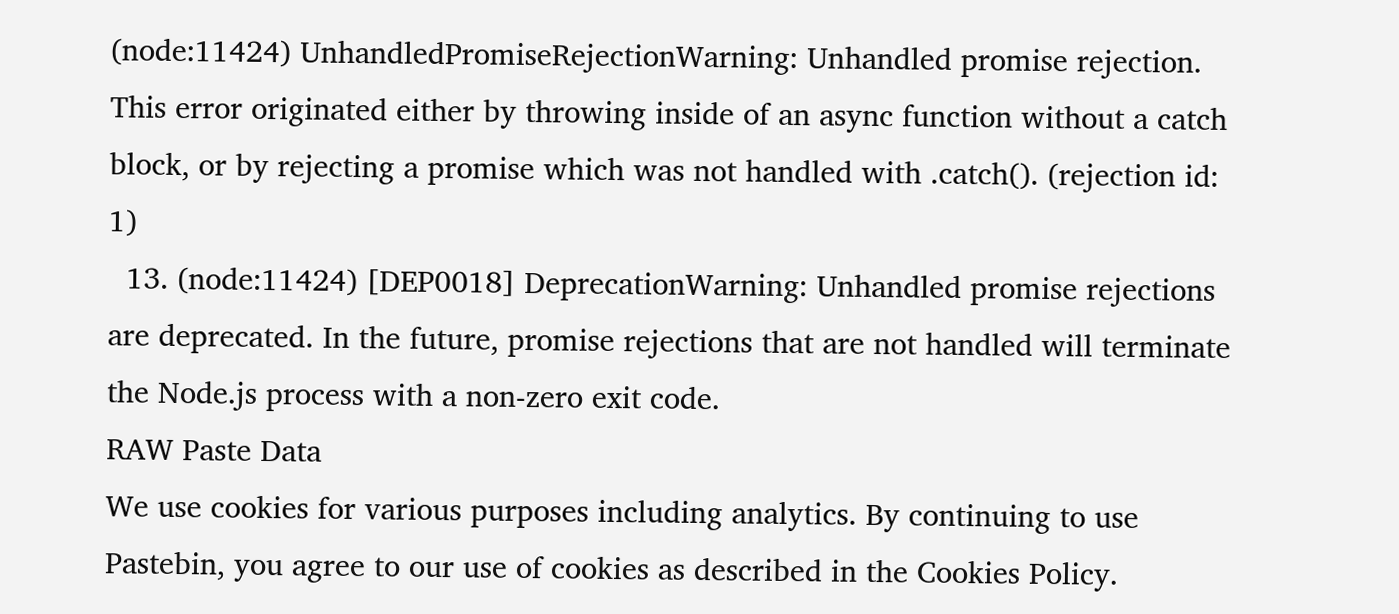(node:11424) UnhandledPromiseRejectionWarning: Unhandled promise rejection. This error originated either by throwing inside of an async function without a catch block, or by rejecting a promise which was not handled with .catch(). (rejection id: 1)
  13. (node:11424) [DEP0018] DeprecationWarning: Unhandled promise rejections are deprecated. In the future, promise rejections that are not handled will terminate the Node.js process with a non-zero exit code.
RAW Paste Data
We use cookies for various purposes including analytics. By continuing to use Pastebin, you agree to our use of cookies as described in the Cookies Policy.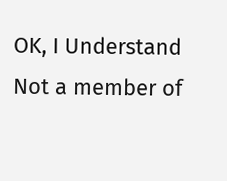OK, I Understand
Not a member of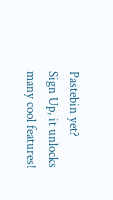Pastebin yet?
Sign Up, it unlocks many cool features!